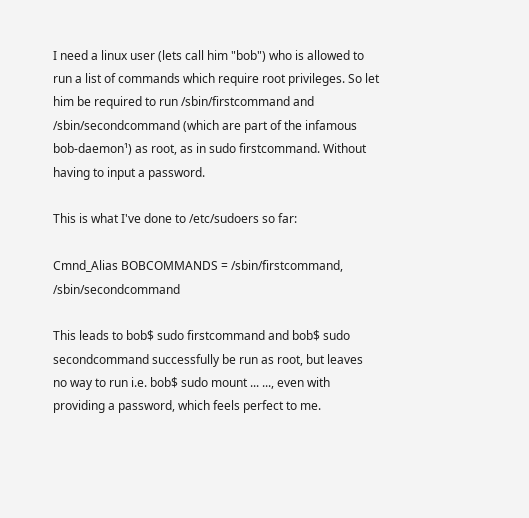I need a linux user (lets call him "bob") who is allowed to run a list of commands which require root privileges. So let him be required to run /sbin/firstcommand and /sbin/secondcommand (which are part of the infamous bob-daemon¹) as root, as in sudo firstcommand. Without having to input a password.

This is what I've done to /etc/sudoers so far:

Cmnd_Alias BOBCOMMANDS = /sbin/firstcommand, /sbin/secondcommand

This leads to bob$ sudo firstcommand and bob$ sudo secondcommand successfully be run as root, but leaves no way to run i.e. bob$ sudo mount ... ..., even with providing a password, which feels perfect to me.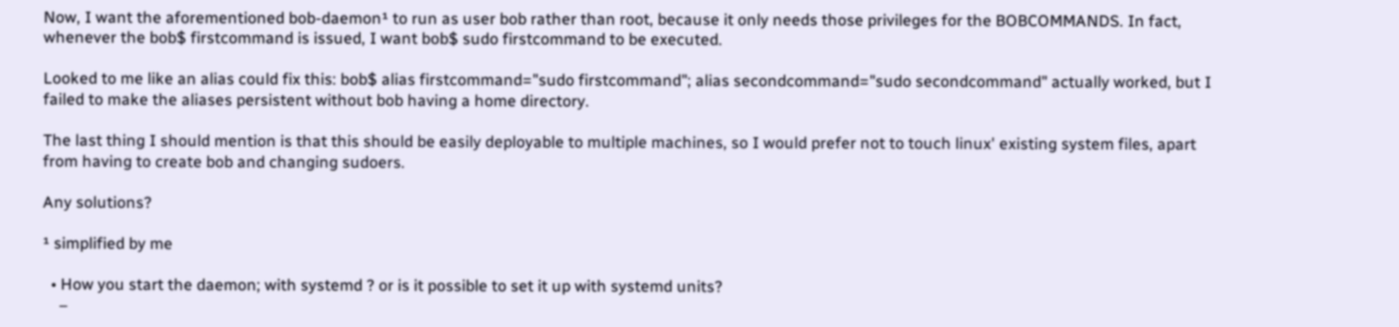Now, I want the aforementioned bob-daemon¹ to run as user bob rather than root, because it only needs those privileges for the BOBCOMMANDS. In fact, whenever the bob$ firstcommand is issued, I want bob$ sudo firstcommand to be executed.

Looked to me like an alias could fix this: bob$ alias firstcommand="sudo firstcommand"; alias secondcommand="sudo secondcommand" actually worked, but I failed to make the aliases persistent without bob having a home directory.

The last thing I should mention is that this should be easily deployable to multiple machines, so I would prefer not to touch linux' existing system files, apart from having to create bob and changing sudoers.

Any solutions?

¹ simplified by me

  • How you start the daemon; with systemd ? or is it possible to set it up with systemd units?
    –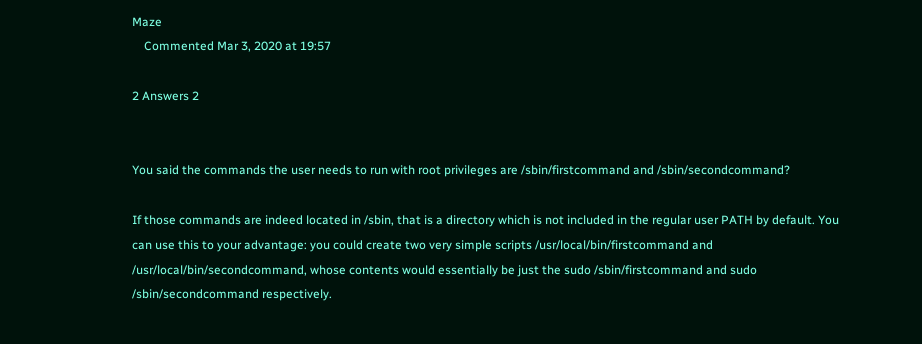Maze
    Commented Mar 3, 2020 at 19:57

2 Answers 2


You said the commands the user needs to run with root privileges are /sbin/firstcommand and /sbin/secondcommand?

If those commands are indeed located in /sbin, that is a directory which is not included in the regular user PATH by default. You can use this to your advantage: you could create two very simple scripts /usr/local/bin/firstcommand and /usr/local/bin/secondcommand, whose contents would essentially be just the sudo /sbin/firstcommand and sudo /sbin/secondcommand respectively.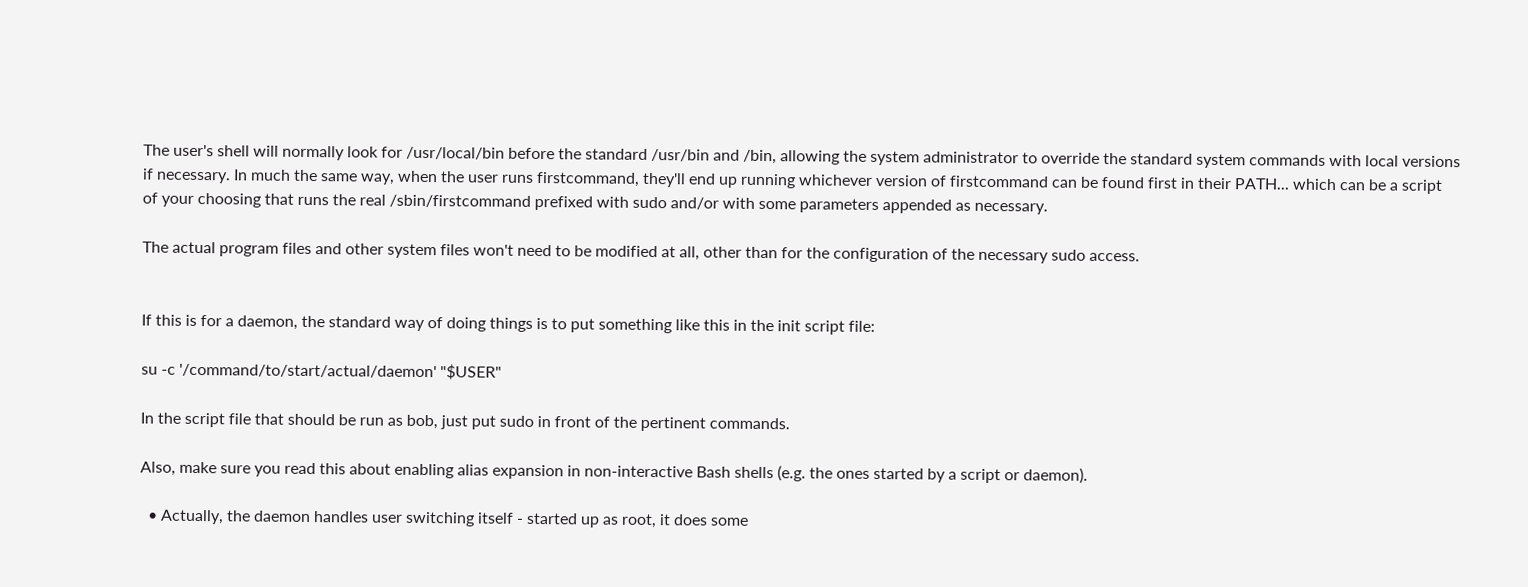The user's shell will normally look for /usr/local/bin before the standard /usr/bin and /bin, allowing the system administrator to override the standard system commands with local versions if necessary. In much the same way, when the user runs firstcommand, they'll end up running whichever version of firstcommand can be found first in their PATH... which can be a script of your choosing that runs the real /sbin/firstcommand prefixed with sudo and/or with some parameters appended as necessary.

The actual program files and other system files won't need to be modified at all, other than for the configuration of the necessary sudo access.


If this is for a daemon, the standard way of doing things is to put something like this in the init script file:

su -c '/command/to/start/actual/daemon' "$USER"

In the script file that should be run as bob, just put sudo in front of the pertinent commands.

Also, make sure you read this about enabling alias expansion in non-interactive Bash shells (e.g. the ones started by a script or daemon).

  • Actually, the daemon handles user switching itself - started up as root, it does some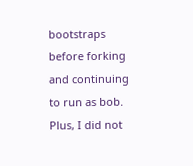bootstraps before forking and continuing to run as bob. Plus, I did not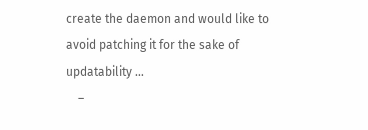create the daemon and would like to avoid patching it for the sake of updatability …
    –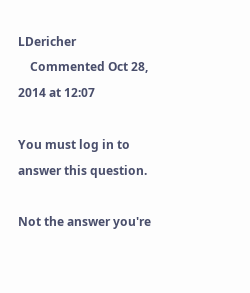LDericher
    Commented Oct 28, 2014 at 12:07

You must log in to answer this question.

Not the answer you're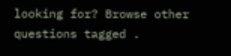looking for? Browse other questions tagged .